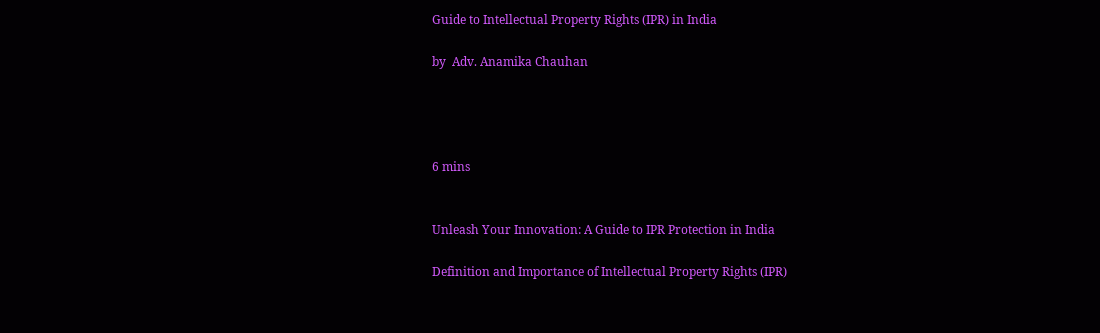Guide to Intellectual Property Rights (IPR) in India

by  Adv. Anamika Chauhan




6 mins


Unleash Your Innovation: A Guide to IPR Protection in India

Definition and Importance of Intellectual Property Rights (IPR)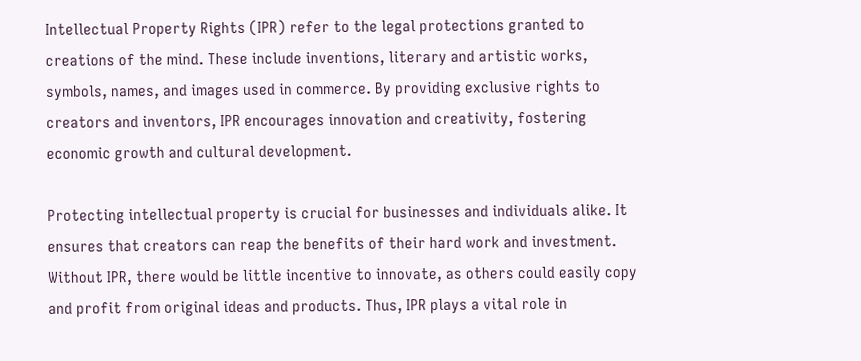Intellectual Property Rights (IPR) refer to the legal protections granted to creations of the mind. These include inventions, literary and artistic works, symbols, names, and images used in commerce. By providing exclusive rights to creators and inventors, IPR encourages innovation and creativity, fostering economic growth and cultural development.

Protecting intellectual property is crucial for businesses and individuals alike. It ensures that creators can reap the benefits of their hard work and investment. Without IPR, there would be little incentive to innovate, as others could easily copy and profit from original ideas and products. Thus, IPR plays a vital role in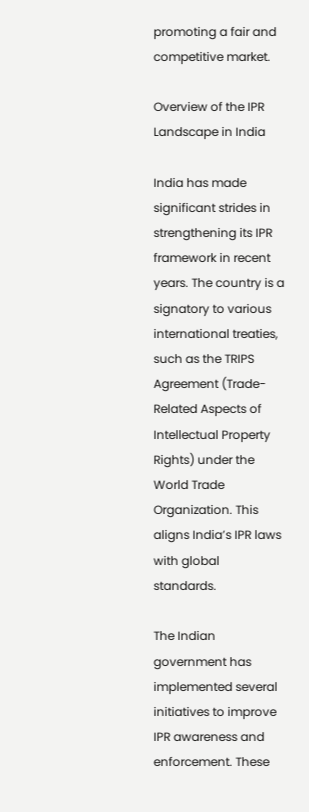promoting a fair and competitive market.

Overview of the IPR Landscape in India

India has made significant strides in strengthening its IPR framework in recent years. The country is a signatory to various international treaties, such as the TRIPS Agreement (Trade-Related Aspects of Intellectual Property Rights) under the World Trade Organization. This aligns India’s IPR laws with global standards.

The Indian government has implemented several initiatives to improve IPR awareness and enforcement. These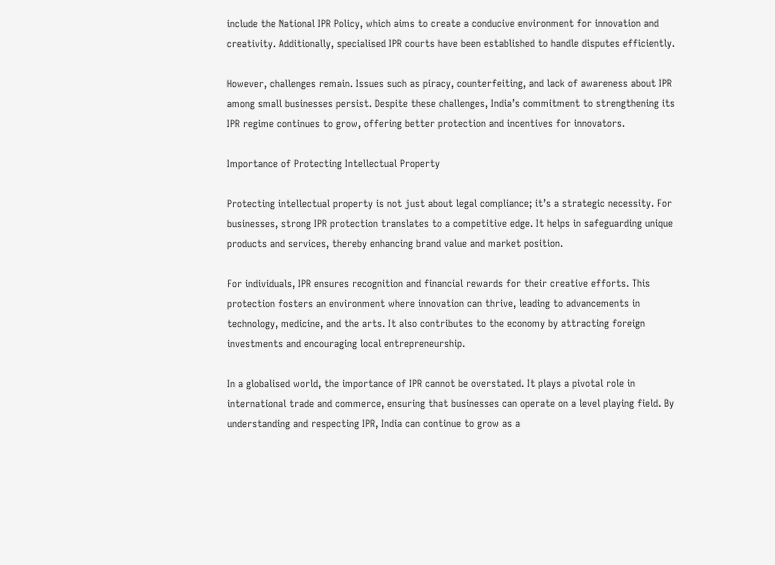include the National IPR Policy, which aims to create a conducive environment for innovation and creativity. Additionally, specialised IPR courts have been established to handle disputes efficiently.

However, challenges remain. Issues such as piracy, counterfeiting, and lack of awareness about IPR among small businesses persist. Despite these challenges, India’s commitment to strengthening its IPR regime continues to grow, offering better protection and incentives for innovators.

Importance of Protecting Intellectual Property

Protecting intellectual property is not just about legal compliance; it’s a strategic necessity. For businesses, strong IPR protection translates to a competitive edge. It helps in safeguarding unique products and services, thereby enhancing brand value and market position.

For individuals, IPR ensures recognition and financial rewards for their creative efforts. This protection fosters an environment where innovation can thrive, leading to advancements in technology, medicine, and the arts. It also contributes to the economy by attracting foreign investments and encouraging local entrepreneurship.

In a globalised world, the importance of IPR cannot be overstated. It plays a pivotal role in international trade and commerce, ensuring that businesses can operate on a level playing field. By understanding and respecting IPR, India can continue to grow as a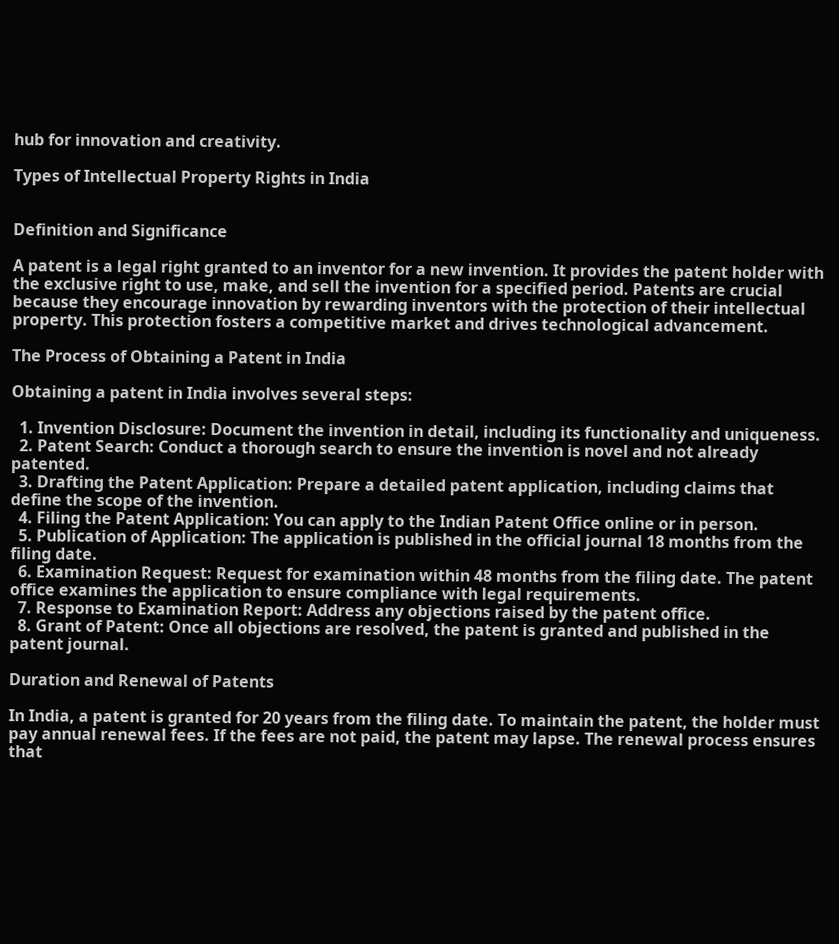hub for innovation and creativity.

Types of Intellectual Property Rights in India


Definition and Significance

A patent is a legal right granted to an inventor for a new invention. It provides the patent holder with the exclusive right to use, make, and sell the invention for a specified period. Patents are crucial because they encourage innovation by rewarding inventors with the protection of their intellectual property. This protection fosters a competitive market and drives technological advancement.

The Process of Obtaining a Patent in India

Obtaining a patent in India involves several steps:

  1. Invention Disclosure: Document the invention in detail, including its functionality and uniqueness.
  2. Patent Search: Conduct a thorough search to ensure the invention is novel and not already patented.
  3. Drafting the Patent Application: Prepare a detailed patent application, including claims that define the scope of the invention.
  4. Filing the Patent Application: You can apply to the Indian Patent Office online or in person.
  5. Publication of Application: The application is published in the official journal 18 months from the filing date.
  6. Examination Request: Request for examination within 48 months from the filing date. The patent office examines the application to ensure compliance with legal requirements.
  7. Response to Examination Report: Address any objections raised by the patent office.
  8. Grant of Patent: Once all objections are resolved, the patent is granted and published in the patent journal.

Duration and Renewal of Patents

In India, a patent is granted for 20 years from the filing date. To maintain the patent, the holder must pay annual renewal fees. If the fees are not paid, the patent may lapse. The renewal process ensures that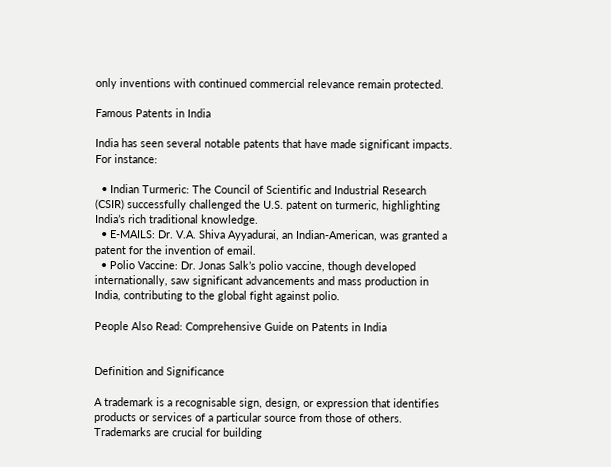only inventions with continued commercial relevance remain protected.

Famous Patents in India

India has seen several notable patents that have made significant impacts. For instance:

  • Indian Turmeric: The Council of Scientific and Industrial Research (CSIR) successfully challenged the U.S. patent on turmeric, highlighting India’s rich traditional knowledge.
  • E-MAILS: Dr. V.A. Shiva Ayyadurai, an Indian-American, was granted a patent for the invention of email.
  • Polio Vaccine: Dr. Jonas Salk’s polio vaccine, though developed internationally, saw significant advancements and mass production in India, contributing to the global fight against polio.

People Also Read: Comprehensive Guide on Patents in India


Definition and Significance

A trademark is a recognisable sign, design, or expression that identifies products or services of a particular source from those of others. Trademarks are crucial for building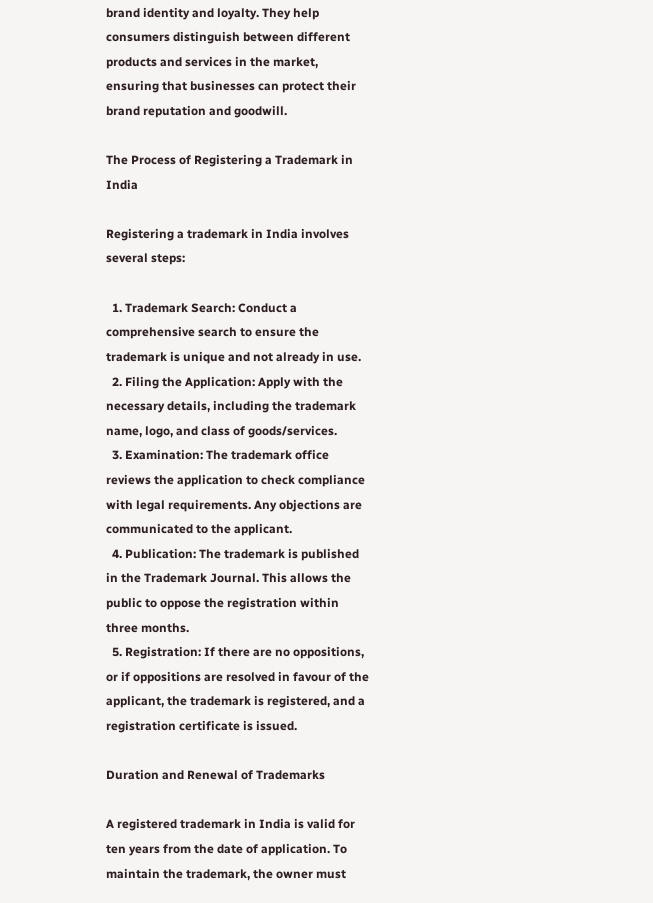brand identity and loyalty. They help consumers distinguish between different products and services in the market, ensuring that businesses can protect their brand reputation and goodwill.

The Process of Registering a Trademark in India

Registering a trademark in India involves several steps:

  1. Trademark Search: Conduct a comprehensive search to ensure the trademark is unique and not already in use.
  2. Filing the Application: Apply with the necessary details, including the trademark name, logo, and class of goods/services.
  3. Examination: The trademark office reviews the application to check compliance with legal requirements. Any objections are communicated to the applicant.
  4. Publication: The trademark is published in the Trademark Journal. This allows the public to oppose the registration within three months.
  5. Registration: If there are no oppositions, or if oppositions are resolved in favour of the applicant, the trademark is registered, and a registration certificate is issued.

Duration and Renewal of Trademarks

A registered trademark in India is valid for ten years from the date of application. To maintain the trademark, the owner must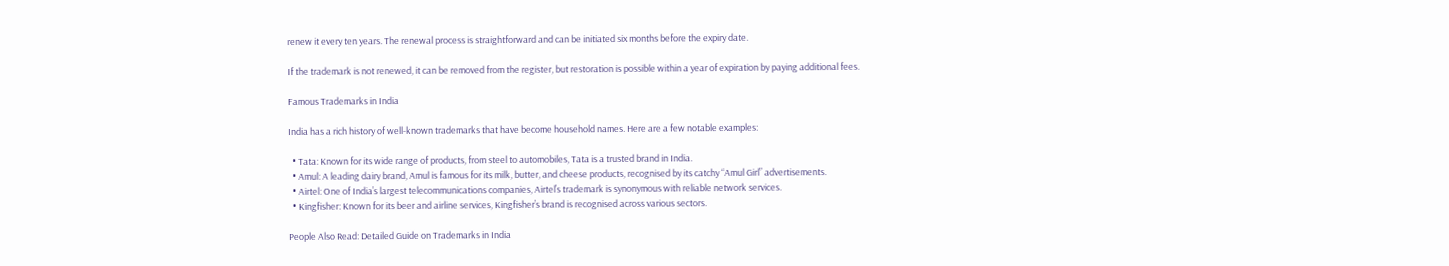renew it every ten years. The renewal process is straightforward and can be initiated six months before the expiry date.

If the trademark is not renewed, it can be removed from the register, but restoration is possible within a year of expiration by paying additional fees.

Famous Trademarks in India

India has a rich history of well-known trademarks that have become household names. Here are a few notable examples:

  • Tata: Known for its wide range of products, from steel to automobiles, Tata is a trusted brand in India.
  • Amul: A leading dairy brand, Amul is famous for its milk, butter, and cheese products, recognised by its catchy “Amul Girl” advertisements.
  • Airtel: One of India’s largest telecommunications companies, Airtel’s trademark is synonymous with reliable network services.
  • Kingfisher: Known for its beer and airline services, Kingfisher’s brand is recognised across various sectors.

People Also Read: Detailed Guide on Trademarks in India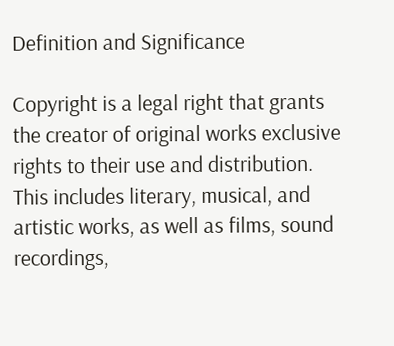Definition and Significance

Copyright is a legal right that grants the creator of original works exclusive rights to their use and distribution. This includes literary, musical, and artistic works, as well as films, sound recordings,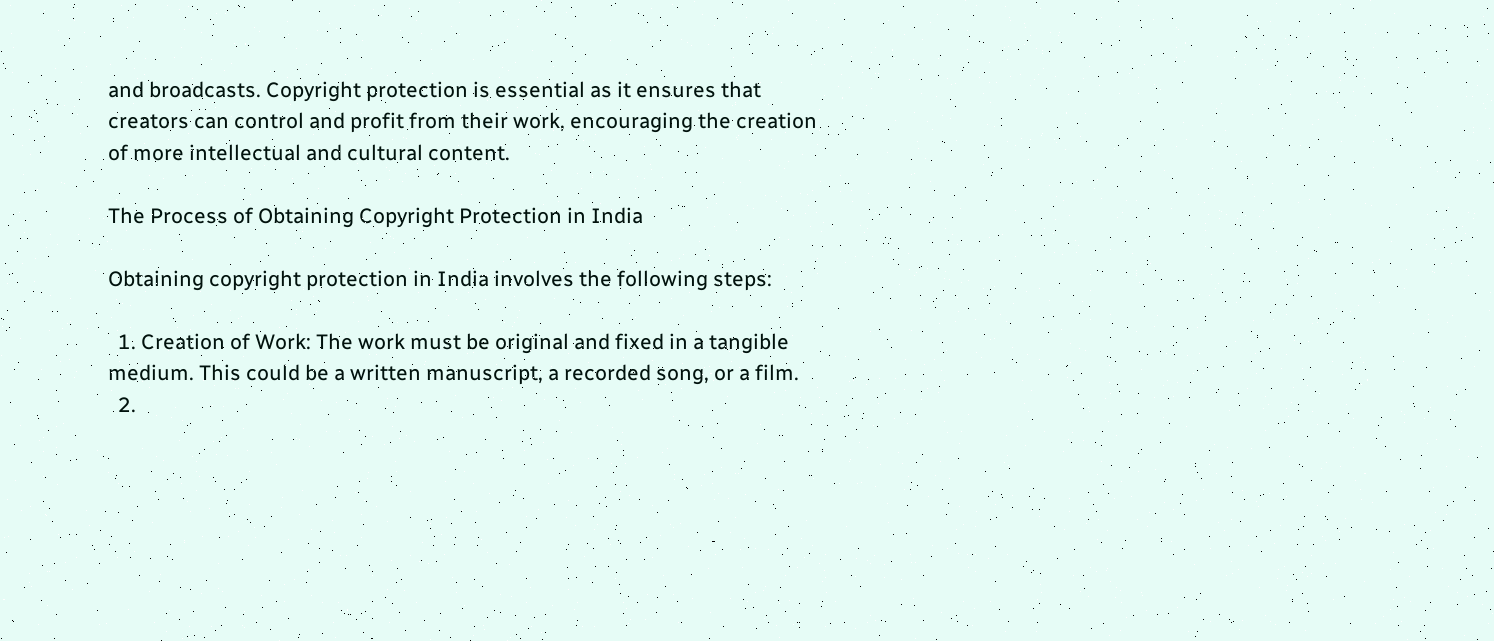and broadcasts. Copyright protection is essential as it ensures that creators can control and profit from their work, encouraging the creation of more intellectual and cultural content.

The Process of Obtaining Copyright Protection in India

Obtaining copyright protection in India involves the following steps:

  1. Creation of Work: The work must be original and fixed in a tangible medium. This could be a written manuscript, a recorded song, or a film.
  2.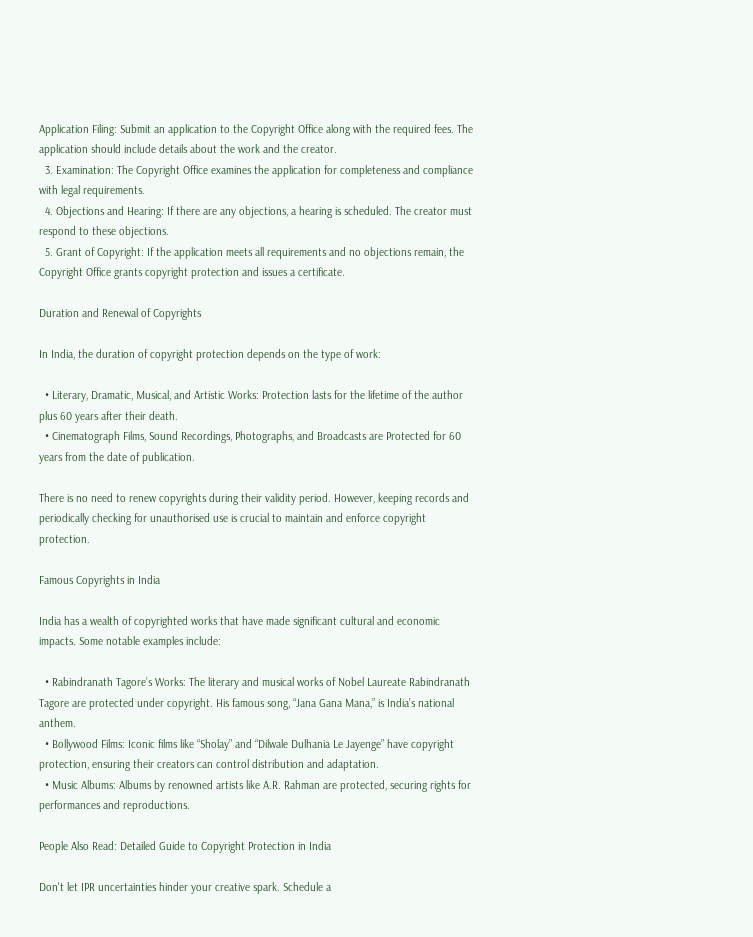Application Filing: Submit an application to the Copyright Office along with the required fees. The application should include details about the work and the creator.
  3. Examination: The Copyright Office examines the application for completeness and compliance with legal requirements.
  4. Objections and Hearing: If there are any objections, a hearing is scheduled. The creator must respond to these objections.
  5. Grant of Copyright: If the application meets all requirements and no objections remain, the Copyright Office grants copyright protection and issues a certificate.

Duration and Renewal of Copyrights

In India, the duration of copyright protection depends on the type of work:

  • Literary, Dramatic, Musical, and Artistic Works: Protection lasts for the lifetime of the author plus 60 years after their death.
  • Cinematograph Films, Sound Recordings, Photographs, and Broadcasts are Protected for 60 years from the date of publication.

There is no need to renew copyrights during their validity period. However, keeping records and periodically checking for unauthorised use is crucial to maintain and enforce copyright protection.

Famous Copyrights in India

India has a wealth of copyrighted works that have made significant cultural and economic impacts. Some notable examples include:

  • Rabindranath Tagore’s Works: The literary and musical works of Nobel Laureate Rabindranath Tagore are protected under copyright. His famous song, “Jana Gana Mana,” is India’s national anthem.
  • Bollywood Films: Iconic films like “Sholay” and “Dilwale Dulhania Le Jayenge” have copyright protection, ensuring their creators can control distribution and adaptation.
  • Music Albums: Albums by renowned artists like A.R. Rahman are protected, securing rights for performances and reproductions.

People Also Read: Detailed Guide to Copyright Protection in India

Don't let IPR uncertainties hinder your creative spark. Schedule a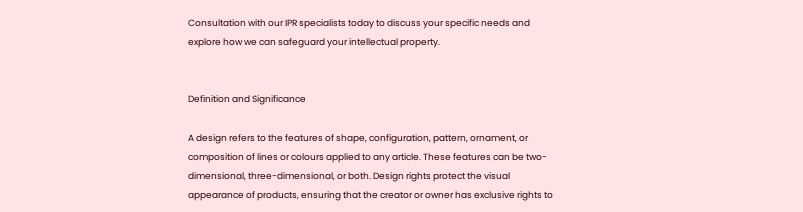Consultation with our IPR specialists today to discuss your specific needs and explore how we can safeguard your intellectual property.


Definition and Significance

A design refers to the features of shape, configuration, pattern, ornament, or composition of lines or colours applied to any article. These features can be two-dimensional, three-dimensional, or both. Design rights protect the visual appearance of products, ensuring that the creator or owner has exclusive rights to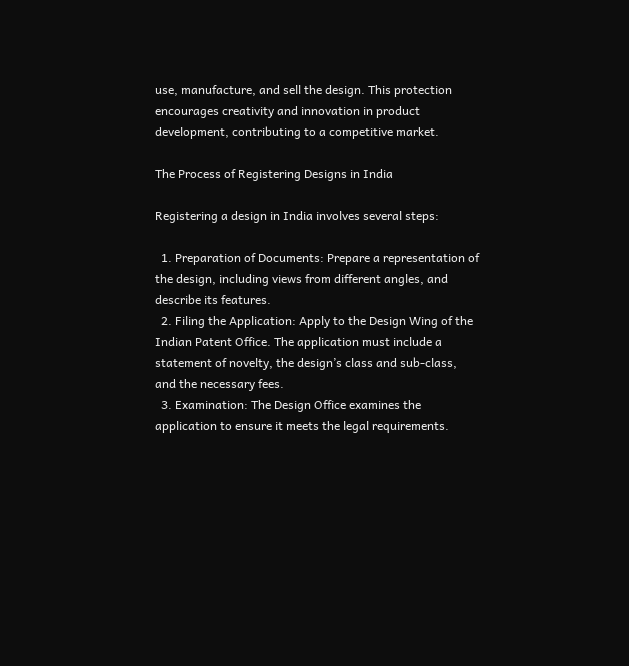use, manufacture, and sell the design. This protection encourages creativity and innovation in product development, contributing to a competitive market.

The Process of Registering Designs in India

Registering a design in India involves several steps:

  1. Preparation of Documents: Prepare a representation of the design, including views from different angles, and describe its features.
  2. Filing the Application: Apply to the Design Wing of the Indian Patent Office. The application must include a statement of novelty, the design’s class and sub-class, and the necessary fees.
  3. Examination: The Design Office examines the application to ensure it meets the legal requirements.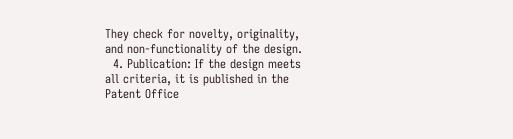They check for novelty, originality, and non-functionality of the design.
  4. Publication: If the design meets all criteria, it is published in the Patent Office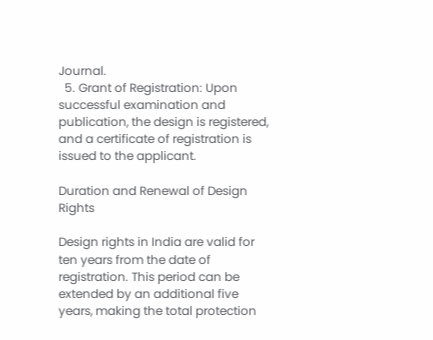Journal.
  5. Grant of Registration: Upon successful examination and publication, the design is registered, and a certificate of registration is issued to the applicant.

Duration and Renewal of Design Rights

Design rights in India are valid for ten years from the date of registration. This period can be extended by an additional five years, making the total protection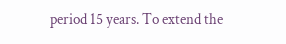period 15 years. To extend the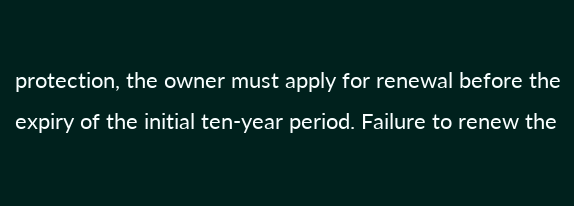protection, the owner must apply for renewal before the expiry of the initial ten-year period. Failure to renew the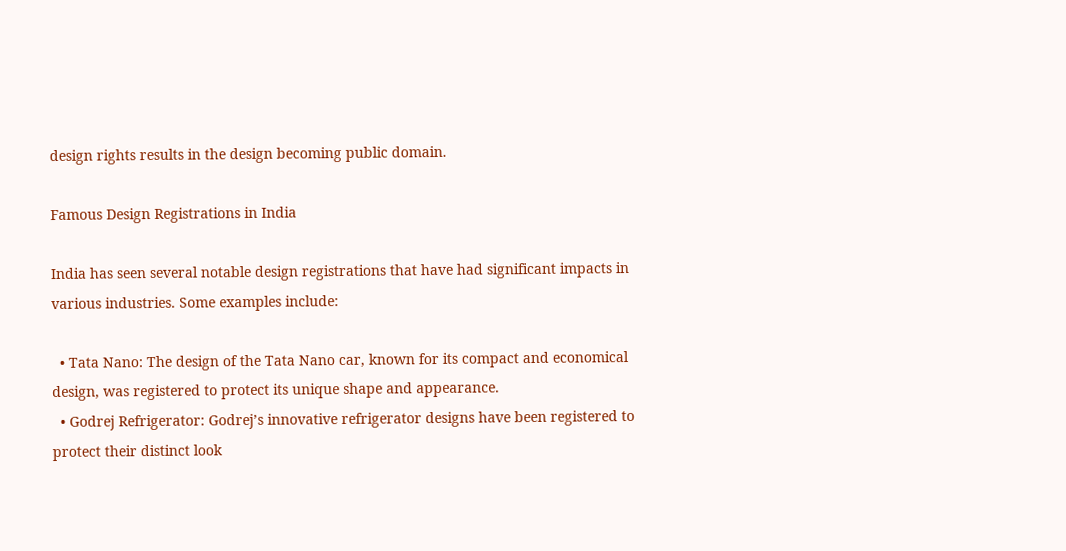design rights results in the design becoming public domain.

Famous Design Registrations in India

India has seen several notable design registrations that have had significant impacts in various industries. Some examples include:

  • Tata Nano: The design of the Tata Nano car, known for its compact and economical design, was registered to protect its unique shape and appearance.
  • Godrej Refrigerator: Godrej’s innovative refrigerator designs have been registered to protect their distinct look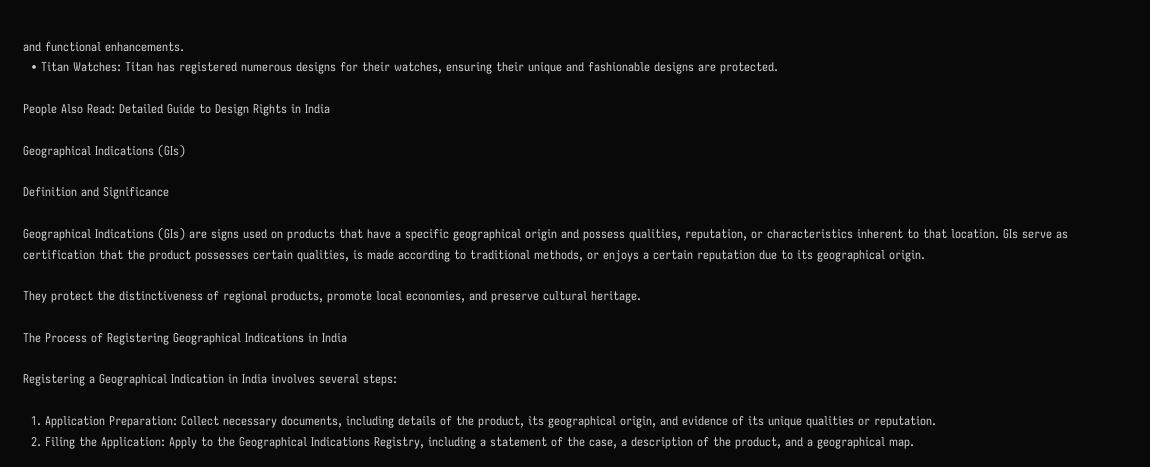and functional enhancements.
  • Titan Watches: Titan has registered numerous designs for their watches, ensuring their unique and fashionable designs are protected.

People Also Read: Detailed Guide to Design Rights in India

Geographical Indications (GIs)

Definition and Significance

Geographical Indications (GIs) are signs used on products that have a specific geographical origin and possess qualities, reputation, or characteristics inherent to that location. GIs serve as certification that the product possesses certain qualities, is made according to traditional methods, or enjoys a certain reputation due to its geographical origin.

They protect the distinctiveness of regional products, promote local economies, and preserve cultural heritage.

The Process of Registering Geographical Indications in India

Registering a Geographical Indication in India involves several steps:

  1. Application Preparation: Collect necessary documents, including details of the product, its geographical origin, and evidence of its unique qualities or reputation.
  2. Filing the Application: Apply to the Geographical Indications Registry, including a statement of the case, a description of the product, and a geographical map.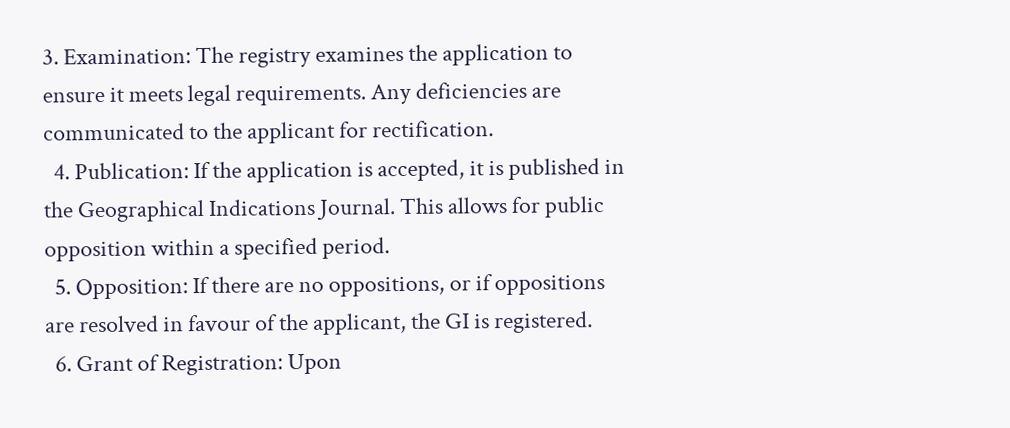3. Examination: The registry examines the application to ensure it meets legal requirements. Any deficiencies are communicated to the applicant for rectification.
  4. Publication: If the application is accepted, it is published in the Geographical Indications Journal. This allows for public opposition within a specified period.
  5. Opposition: If there are no oppositions, or if oppositions are resolved in favour of the applicant, the GI is registered.
  6. Grant of Registration: Upon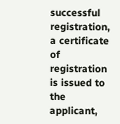successful registration, a certificate of registration is issued to the applicant,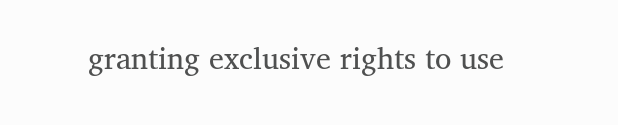granting exclusive rights to use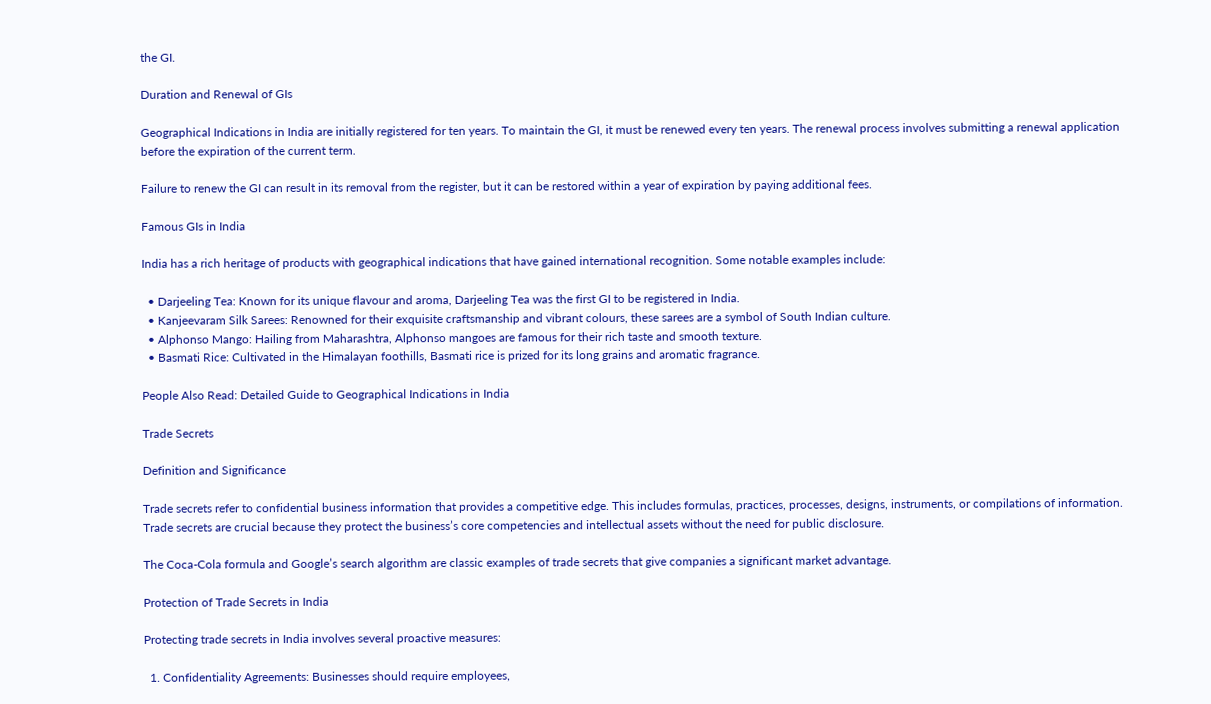the GI.

Duration and Renewal of GIs

Geographical Indications in India are initially registered for ten years. To maintain the GI, it must be renewed every ten years. The renewal process involves submitting a renewal application before the expiration of the current term.

Failure to renew the GI can result in its removal from the register, but it can be restored within a year of expiration by paying additional fees.

Famous GIs in India

India has a rich heritage of products with geographical indications that have gained international recognition. Some notable examples include:

  • Darjeeling Tea: Known for its unique flavour and aroma, Darjeeling Tea was the first GI to be registered in India.
  • Kanjeevaram Silk Sarees: Renowned for their exquisite craftsmanship and vibrant colours, these sarees are a symbol of South Indian culture.
  • Alphonso Mango: Hailing from Maharashtra, Alphonso mangoes are famous for their rich taste and smooth texture.
  • Basmati Rice: Cultivated in the Himalayan foothills, Basmati rice is prized for its long grains and aromatic fragrance.

People Also Read: Detailed Guide to Geographical Indications in India

Trade Secrets

Definition and Significance

Trade secrets refer to confidential business information that provides a competitive edge. This includes formulas, practices, processes, designs, instruments, or compilations of information. Trade secrets are crucial because they protect the business’s core competencies and intellectual assets without the need for public disclosure.

The Coca-Cola formula and Google’s search algorithm are classic examples of trade secrets that give companies a significant market advantage.

Protection of Trade Secrets in India

Protecting trade secrets in India involves several proactive measures:

  1. Confidentiality Agreements: Businesses should require employees,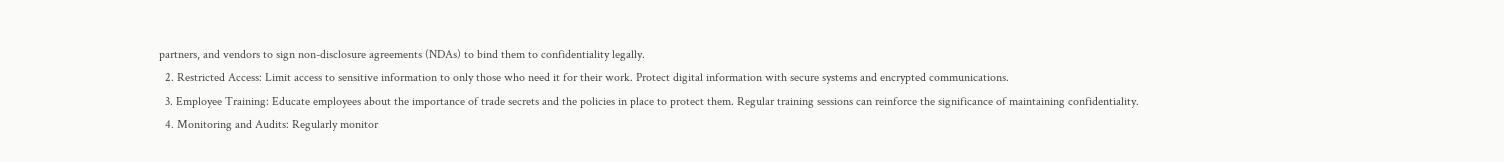partners, and vendors to sign non-disclosure agreements (NDAs) to bind them to confidentiality legally.
  2. Restricted Access: Limit access to sensitive information to only those who need it for their work. Protect digital information with secure systems and encrypted communications.
  3. Employee Training: Educate employees about the importance of trade secrets and the policies in place to protect them. Regular training sessions can reinforce the significance of maintaining confidentiality.
  4. Monitoring and Audits: Regularly monitor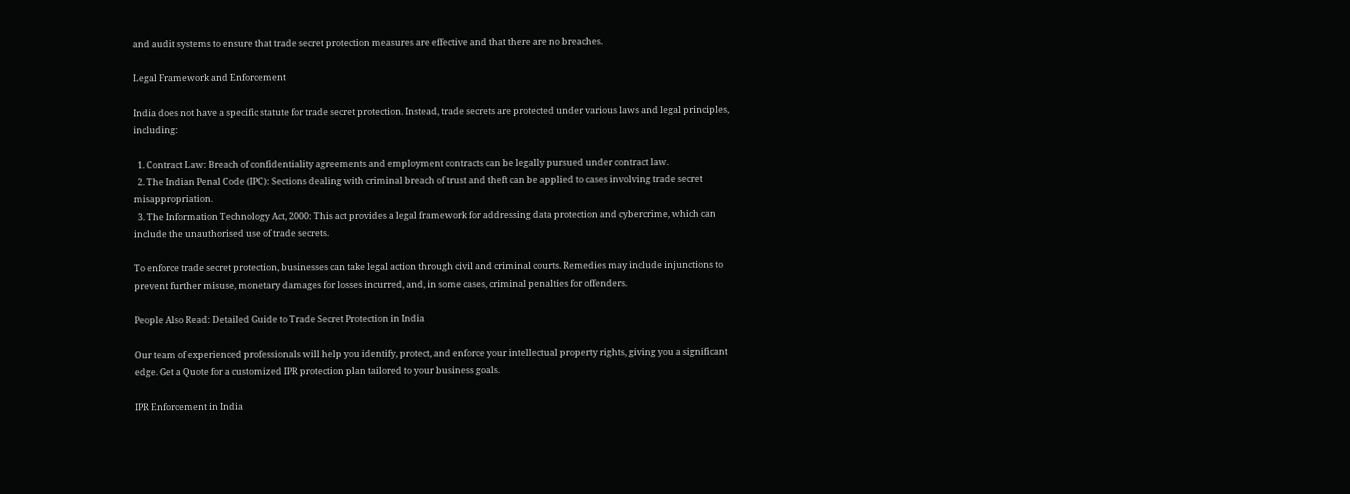and audit systems to ensure that trade secret protection measures are effective and that there are no breaches.

Legal Framework and Enforcement

India does not have a specific statute for trade secret protection. Instead, trade secrets are protected under various laws and legal principles, including:

  1. Contract Law: Breach of confidentiality agreements and employment contracts can be legally pursued under contract law.
  2. The Indian Penal Code (IPC): Sections dealing with criminal breach of trust and theft can be applied to cases involving trade secret misappropriation.
  3. The Information Technology Act, 2000: This act provides a legal framework for addressing data protection and cybercrime, which can include the unauthorised use of trade secrets.

To enforce trade secret protection, businesses can take legal action through civil and criminal courts. Remedies may include injunctions to prevent further misuse, monetary damages for losses incurred, and, in some cases, criminal penalties for offenders.

People Also Read: Detailed Guide to Trade Secret Protection in India

Our team of experienced professionals will help you identify, protect, and enforce your intellectual property rights, giving you a significant edge. Get a Quote for a customized IPR protection plan tailored to your business goals.

IPR Enforcement in India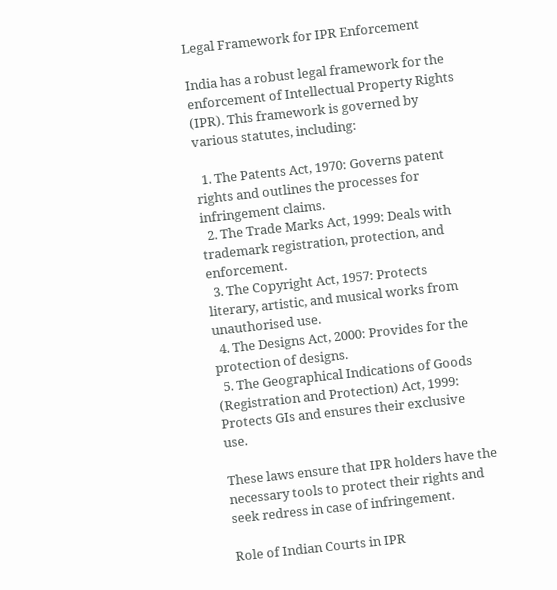Legal Framework for IPR Enforcement

India has a robust legal framework for the enforcement of Intellectual Property Rights (IPR). This framework is governed by various statutes, including:

  1. The Patents Act, 1970: Governs patent rights and outlines the processes for infringement claims.
  2. The Trade Marks Act, 1999: Deals with trademark registration, protection, and enforcement.
  3. The Copyright Act, 1957: Protects literary, artistic, and musical works from unauthorised use.
  4. The Designs Act, 2000: Provides for the protection of designs.
  5. The Geographical Indications of Goods (Registration and Protection) Act, 1999: Protects GIs and ensures their exclusive use.

These laws ensure that IPR holders have the necessary tools to protect their rights and seek redress in case of infringement.

Role of Indian Courts in IPR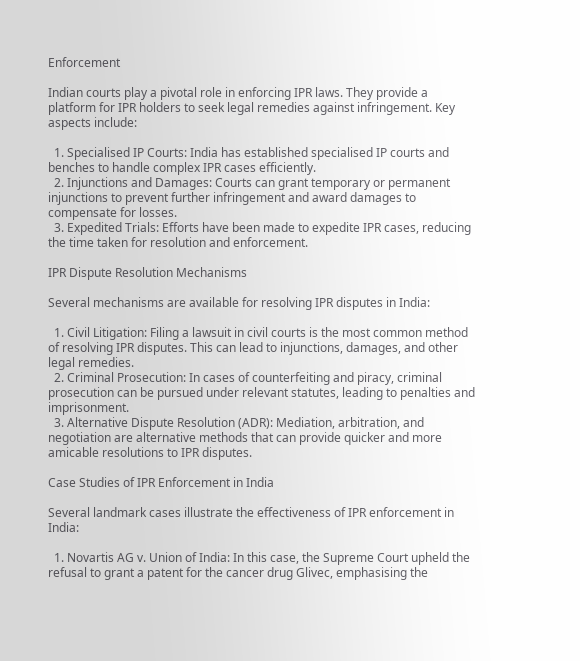Enforcement

Indian courts play a pivotal role in enforcing IPR laws. They provide a platform for IPR holders to seek legal remedies against infringement. Key aspects include:

  1. Specialised IP Courts: India has established specialised IP courts and benches to handle complex IPR cases efficiently.
  2. Injunctions and Damages: Courts can grant temporary or permanent injunctions to prevent further infringement and award damages to compensate for losses.
  3. Expedited Trials: Efforts have been made to expedite IPR cases, reducing the time taken for resolution and enforcement.

IPR Dispute Resolution Mechanisms

Several mechanisms are available for resolving IPR disputes in India:

  1. Civil Litigation: Filing a lawsuit in civil courts is the most common method of resolving IPR disputes. This can lead to injunctions, damages, and other legal remedies.
  2. Criminal Prosecution: In cases of counterfeiting and piracy, criminal prosecution can be pursued under relevant statutes, leading to penalties and imprisonment.
  3. Alternative Dispute Resolution (ADR): Mediation, arbitration, and negotiation are alternative methods that can provide quicker and more amicable resolutions to IPR disputes.

Case Studies of IPR Enforcement in India

Several landmark cases illustrate the effectiveness of IPR enforcement in India:

  1. Novartis AG v. Union of India: In this case, the Supreme Court upheld the refusal to grant a patent for the cancer drug Glivec, emphasising the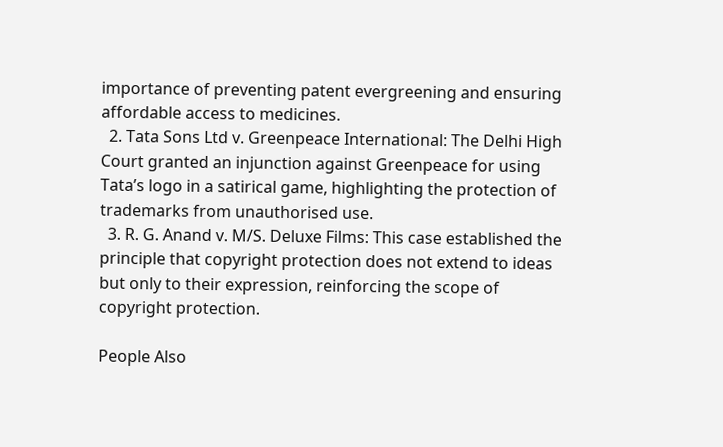importance of preventing patent evergreening and ensuring affordable access to medicines.
  2. Tata Sons Ltd v. Greenpeace International: The Delhi High Court granted an injunction against Greenpeace for using Tata’s logo in a satirical game, highlighting the protection of trademarks from unauthorised use.
  3. R. G. Anand v. M/S. Deluxe Films: This case established the principle that copyright protection does not extend to ideas but only to their expression, reinforcing the scope of copyright protection.

People Also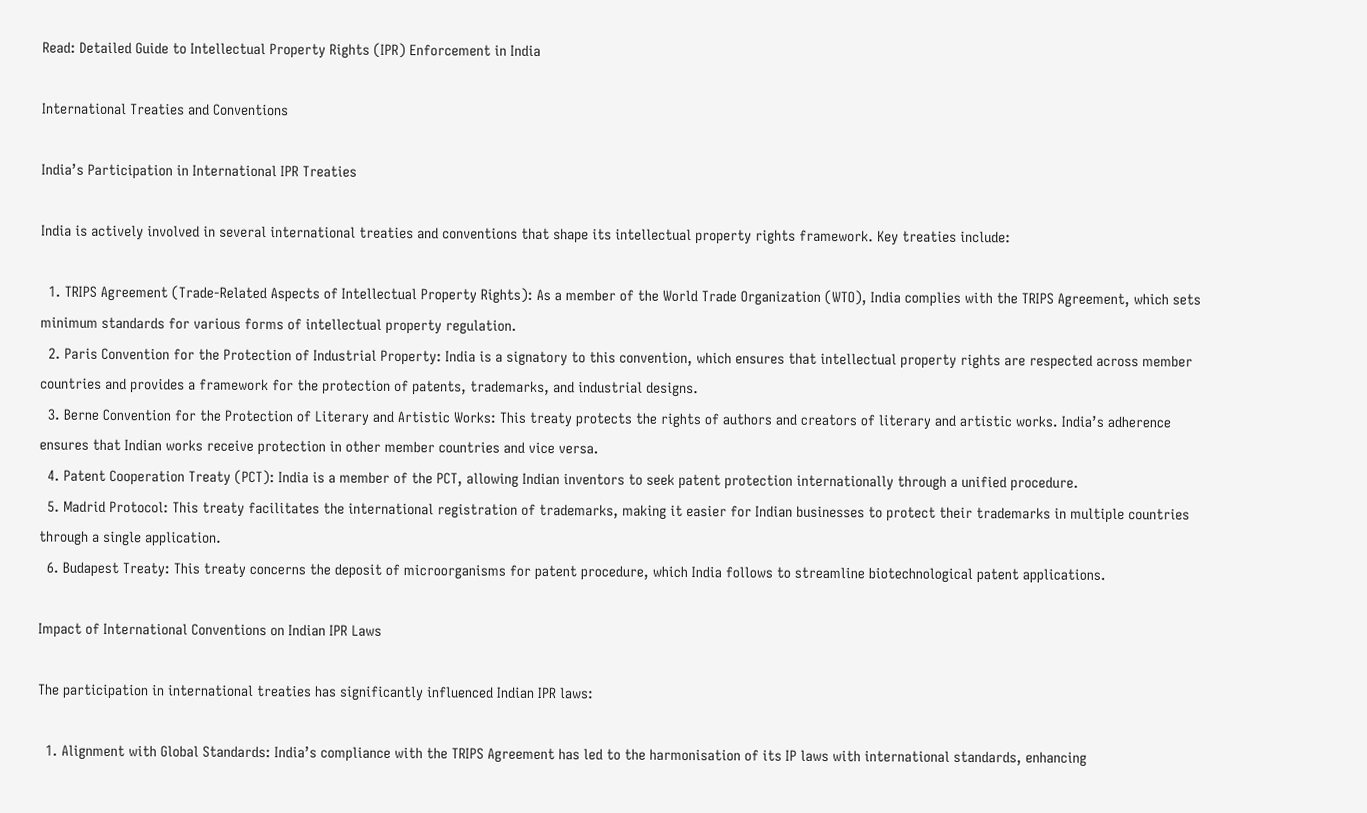Read: Detailed Guide to Intellectual Property Rights (IPR) Enforcement in India

International Treaties and Conventions

India’s Participation in International IPR Treaties

India is actively involved in several international treaties and conventions that shape its intellectual property rights framework. Key treaties include:

  1. TRIPS Agreement (Trade-Related Aspects of Intellectual Property Rights): As a member of the World Trade Organization (WTO), India complies with the TRIPS Agreement, which sets minimum standards for various forms of intellectual property regulation.
  2. Paris Convention for the Protection of Industrial Property: India is a signatory to this convention, which ensures that intellectual property rights are respected across member countries and provides a framework for the protection of patents, trademarks, and industrial designs.
  3. Berne Convention for the Protection of Literary and Artistic Works: This treaty protects the rights of authors and creators of literary and artistic works. India’s adherence ensures that Indian works receive protection in other member countries and vice versa.
  4. Patent Cooperation Treaty (PCT): India is a member of the PCT, allowing Indian inventors to seek patent protection internationally through a unified procedure.
  5. Madrid Protocol: This treaty facilitates the international registration of trademarks, making it easier for Indian businesses to protect their trademarks in multiple countries through a single application.
  6. Budapest Treaty: This treaty concerns the deposit of microorganisms for patent procedure, which India follows to streamline biotechnological patent applications.

Impact of International Conventions on Indian IPR Laws

The participation in international treaties has significantly influenced Indian IPR laws:

  1. Alignment with Global Standards: India’s compliance with the TRIPS Agreement has led to the harmonisation of its IP laws with international standards, enhancing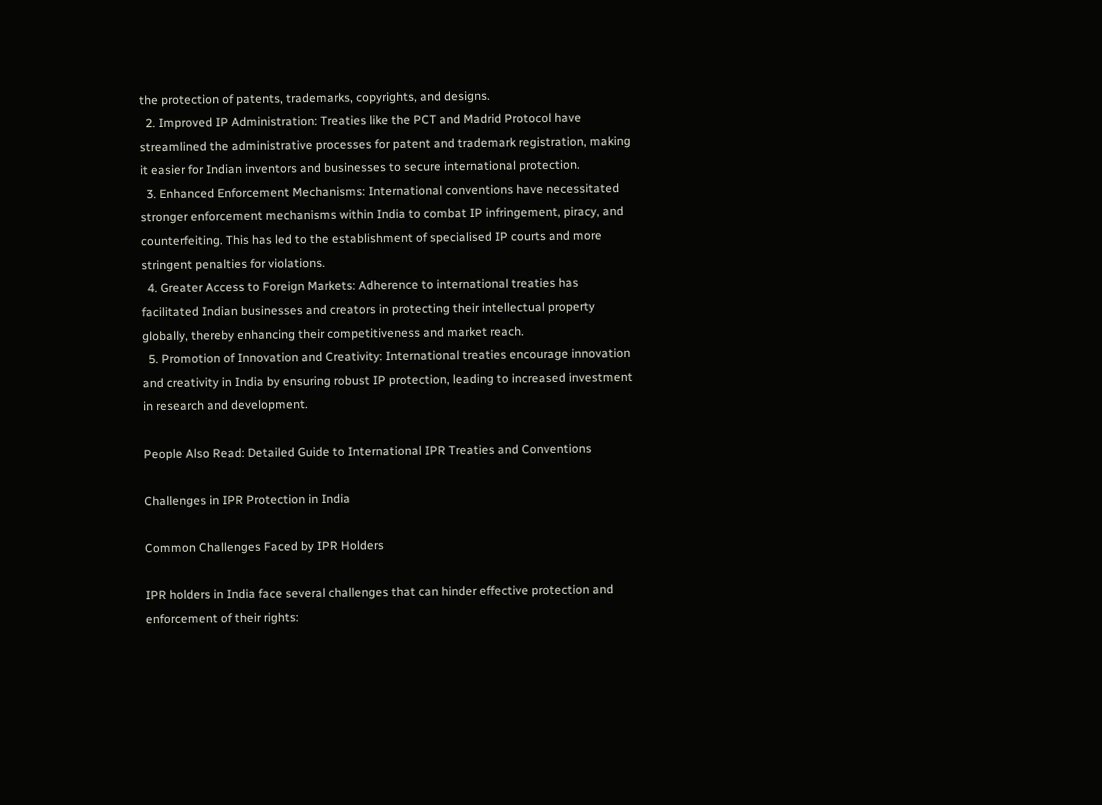the protection of patents, trademarks, copyrights, and designs.
  2. Improved IP Administration: Treaties like the PCT and Madrid Protocol have streamlined the administrative processes for patent and trademark registration, making it easier for Indian inventors and businesses to secure international protection.
  3. Enhanced Enforcement Mechanisms: International conventions have necessitated stronger enforcement mechanisms within India to combat IP infringement, piracy, and counterfeiting. This has led to the establishment of specialised IP courts and more stringent penalties for violations.
  4. Greater Access to Foreign Markets: Adherence to international treaties has facilitated Indian businesses and creators in protecting their intellectual property globally, thereby enhancing their competitiveness and market reach.
  5. Promotion of Innovation and Creativity: International treaties encourage innovation and creativity in India by ensuring robust IP protection, leading to increased investment in research and development.

People Also Read: Detailed Guide to International IPR Treaties and Conventions

Challenges in IPR Protection in India

Common Challenges Faced by IPR Holders

IPR holders in India face several challenges that can hinder effective protection and enforcement of their rights: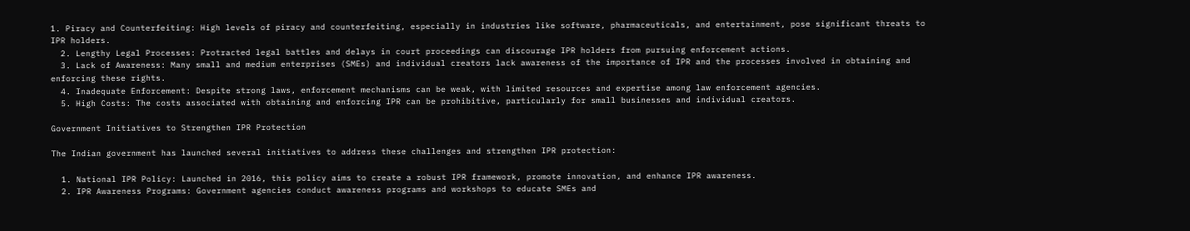1. Piracy and Counterfeiting: High levels of piracy and counterfeiting, especially in industries like software, pharmaceuticals, and entertainment, pose significant threats to IPR holders.
  2. Lengthy Legal Processes: Protracted legal battles and delays in court proceedings can discourage IPR holders from pursuing enforcement actions.
  3. Lack of Awareness: Many small and medium enterprises (SMEs) and individual creators lack awareness of the importance of IPR and the processes involved in obtaining and enforcing these rights.
  4. Inadequate Enforcement: Despite strong laws, enforcement mechanisms can be weak, with limited resources and expertise among law enforcement agencies.
  5. High Costs: The costs associated with obtaining and enforcing IPR can be prohibitive, particularly for small businesses and individual creators.

Government Initiatives to Strengthen IPR Protection

The Indian government has launched several initiatives to address these challenges and strengthen IPR protection:

  1. National IPR Policy: Launched in 2016, this policy aims to create a robust IPR framework, promote innovation, and enhance IPR awareness.
  2. IPR Awareness Programs: Government agencies conduct awareness programs and workshops to educate SMEs and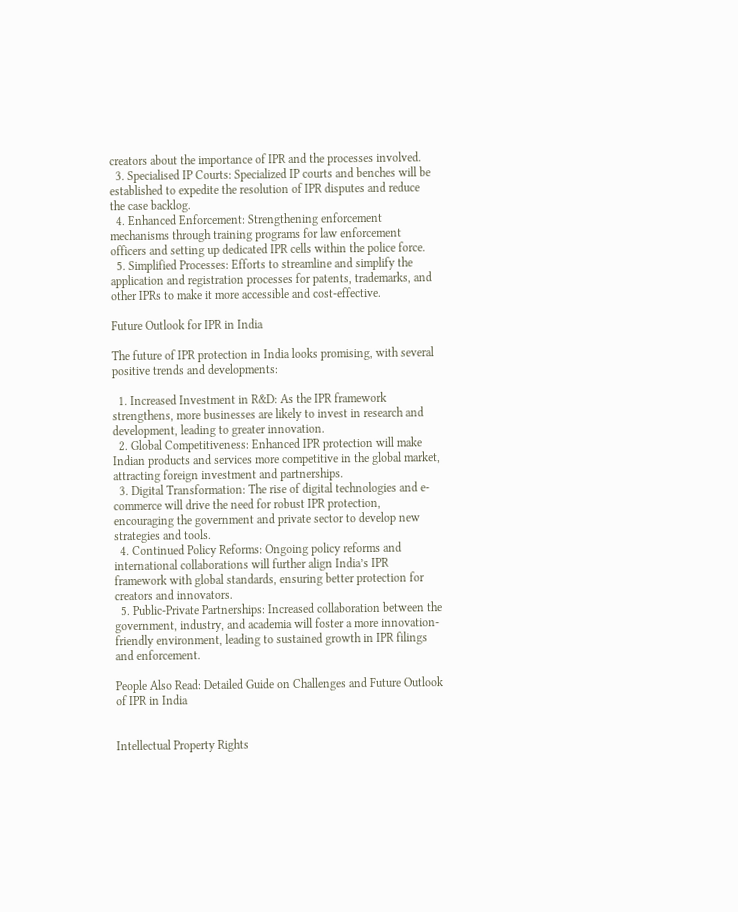creators about the importance of IPR and the processes involved.
  3. Specialised IP Courts: Specialized IP courts and benches will be established to expedite the resolution of IPR disputes and reduce the case backlog.
  4. Enhanced Enforcement: Strengthening enforcement mechanisms through training programs for law enforcement officers and setting up dedicated IPR cells within the police force.
  5. Simplified Processes: Efforts to streamline and simplify the application and registration processes for patents, trademarks, and other IPRs to make it more accessible and cost-effective.

Future Outlook for IPR in India

The future of IPR protection in India looks promising, with several positive trends and developments:

  1. Increased Investment in R&D: As the IPR framework strengthens, more businesses are likely to invest in research and development, leading to greater innovation.
  2. Global Competitiveness: Enhanced IPR protection will make Indian products and services more competitive in the global market, attracting foreign investment and partnerships.
  3. Digital Transformation: The rise of digital technologies and e-commerce will drive the need for robust IPR protection, encouraging the government and private sector to develop new strategies and tools.
  4. Continued Policy Reforms: Ongoing policy reforms and international collaborations will further align India’s IPR framework with global standards, ensuring better protection for creators and innovators.
  5. Public-Private Partnerships: Increased collaboration between the government, industry, and academia will foster a more innovation-friendly environment, leading to sustained growth in IPR filings and enforcement.

People Also Read: Detailed Guide on Challenges and Future Outlook of IPR in India


Intellectual Property Rights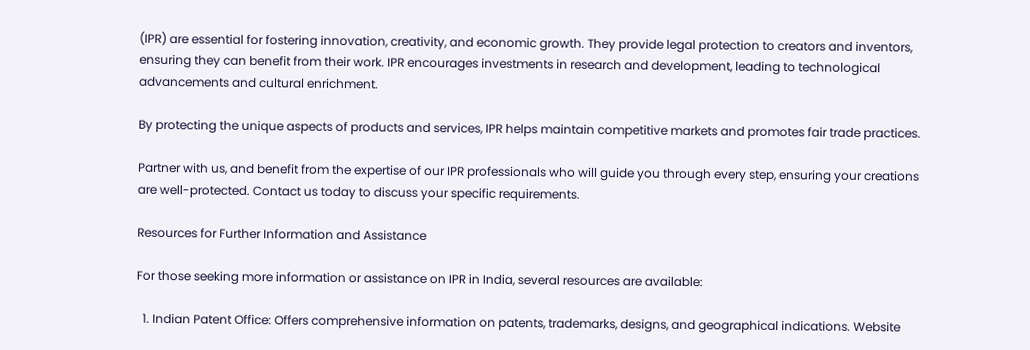(IPR) are essential for fostering innovation, creativity, and economic growth. They provide legal protection to creators and inventors, ensuring they can benefit from their work. IPR encourages investments in research and development, leading to technological advancements and cultural enrichment.

By protecting the unique aspects of products and services, IPR helps maintain competitive markets and promotes fair trade practices.

Partner with us, and benefit from the expertise of our IPR professionals who will guide you through every step, ensuring your creations are well-protected. Contact us today to discuss your specific requirements.

Resources for Further Information and Assistance

For those seeking more information or assistance on IPR in India, several resources are available:

  1. Indian Patent Office: Offers comprehensive information on patents, trademarks, designs, and geographical indications. Website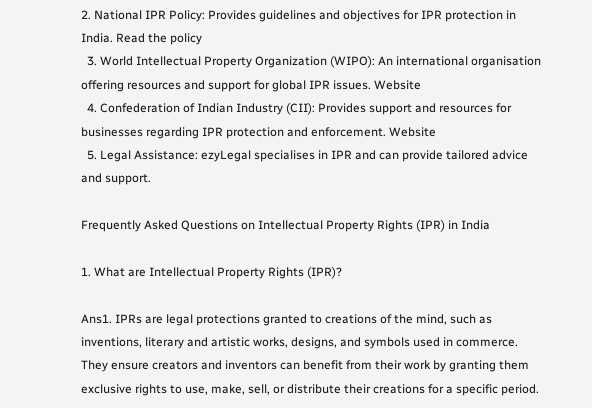2. National IPR Policy: Provides guidelines and objectives for IPR protection in India. Read the policy
  3. World Intellectual Property Organization (WIPO): An international organisation offering resources and support for global IPR issues. Website
  4. Confederation of Indian Industry (CII): Provides support and resources for businesses regarding IPR protection and enforcement. Website
  5. Legal Assistance: ezyLegal specialises in IPR and can provide tailored advice and support.

Frequently Asked Questions on Intellectual Property Rights (IPR) in India

1. What are Intellectual Property Rights (IPR)?

Ans1. IPRs are legal protections granted to creations of the mind, such as inventions, literary and artistic works, designs, and symbols used in commerce. They ensure creators and inventors can benefit from their work by granting them exclusive rights to use, make, sell, or distribute their creations for a specific period.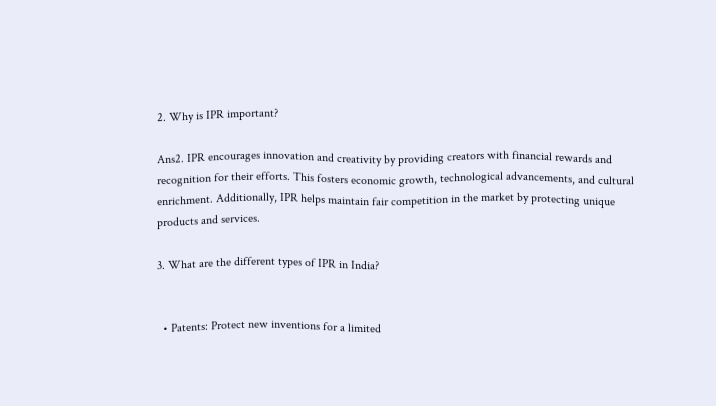2. Why is IPR important?

Ans2. IPR encourages innovation and creativity by providing creators with financial rewards and recognition for their efforts. This fosters economic growth, technological advancements, and cultural enrichment. Additionally, IPR helps maintain fair competition in the market by protecting unique products and services.

3. What are the different types of IPR in India?


  • Patents: Protect new inventions for a limited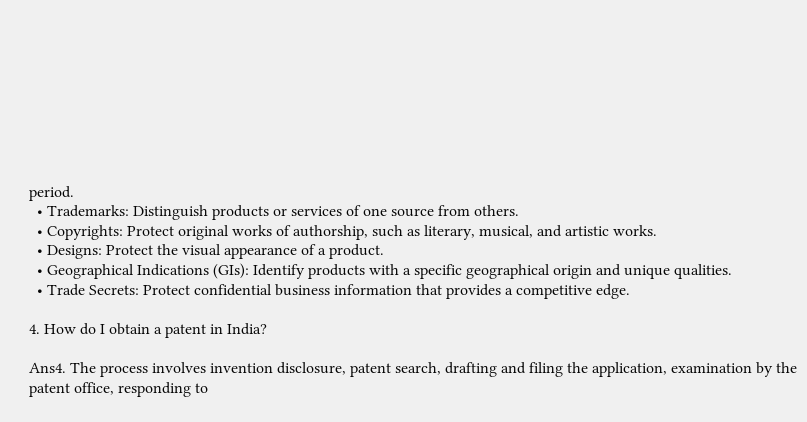period.
  • Trademarks: Distinguish products or services of one source from others.
  • Copyrights: Protect original works of authorship, such as literary, musical, and artistic works.
  • Designs: Protect the visual appearance of a product.
  • Geographical Indications (GIs): Identify products with a specific geographical origin and unique qualities.
  • Trade Secrets: Protect confidential business information that provides a competitive edge.

4. How do I obtain a patent in India?

Ans4. The process involves invention disclosure, patent search, drafting and filing the application, examination by the patent office, responding to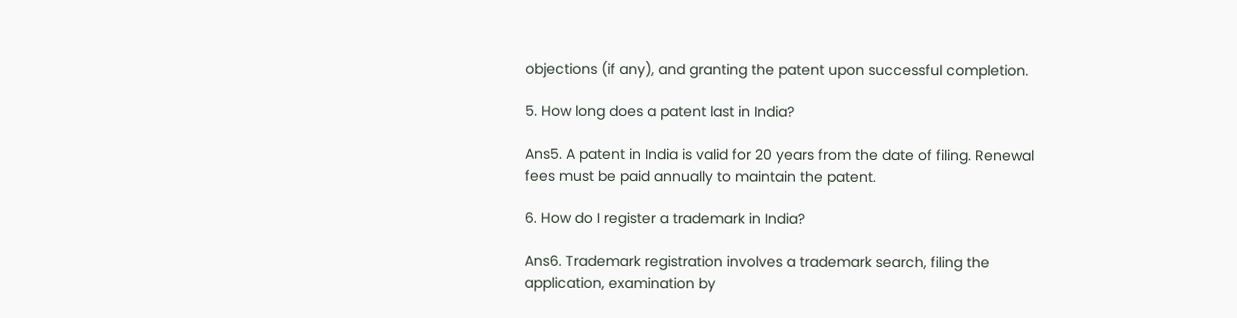objections (if any), and granting the patent upon successful completion.

5. How long does a patent last in India?

Ans5. A patent in India is valid for 20 years from the date of filing. Renewal fees must be paid annually to maintain the patent.

6. How do I register a trademark in India?

Ans6. Trademark registration involves a trademark search, filing the application, examination by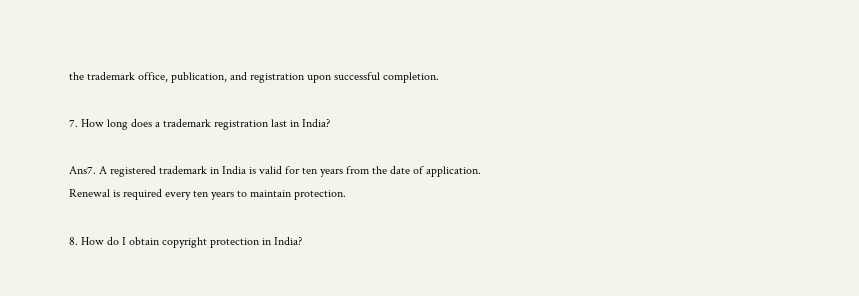the trademark office, publication, and registration upon successful completion.

7. How long does a trademark registration last in India?

Ans7. A registered trademark in India is valid for ten years from the date of application. Renewal is required every ten years to maintain protection.

8. How do I obtain copyright protection in India?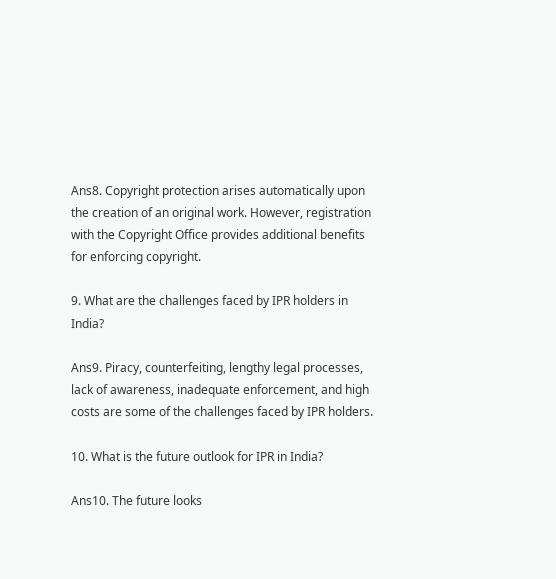Ans8. Copyright protection arises automatically upon the creation of an original work. However, registration with the Copyright Office provides additional benefits for enforcing copyright.

9. What are the challenges faced by IPR holders in India?

Ans9. Piracy, counterfeiting, lengthy legal processes, lack of awareness, inadequate enforcement, and high costs are some of the challenges faced by IPR holders.

10. What is the future outlook for IPR in India?

Ans10. The future looks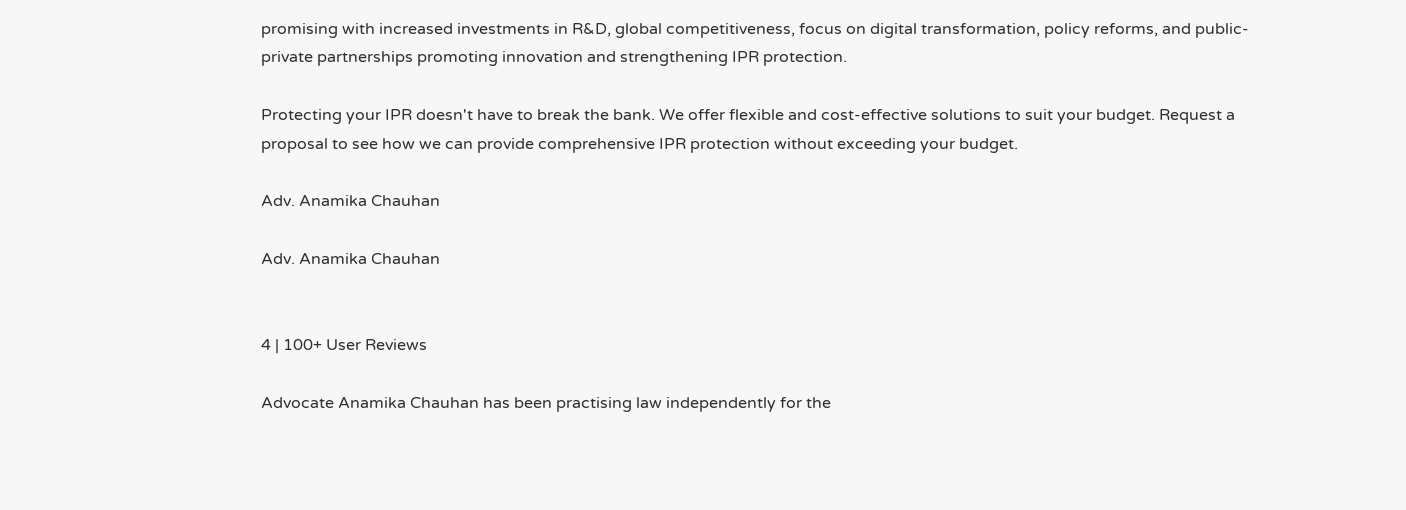promising with increased investments in R&D, global competitiveness, focus on digital transformation, policy reforms, and public-private partnerships promoting innovation and strengthening IPR protection.

Protecting your IPR doesn't have to break the bank. We offer flexible and cost-effective solutions to suit your budget. Request a proposal to see how we can provide comprehensive IPR protection without exceeding your budget.

Adv. Anamika Chauhan

Adv. Anamika Chauhan


4 | 100+ User Reviews

Advocate Anamika Chauhan has been practising law independently for the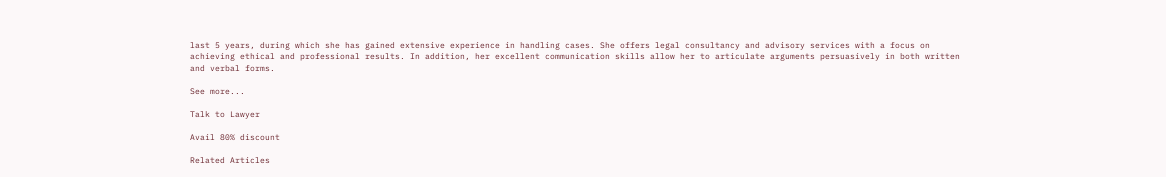last 5 years, during which she has gained extensive experience in handling cases. She offers legal consultancy and advisory services with a focus on achieving ethical and professional results. In addition, her excellent communication skills allow her to articulate arguments persuasively in both written and verbal forms.

See more...

Talk to Lawyer

Avail 80% discount

Related Articles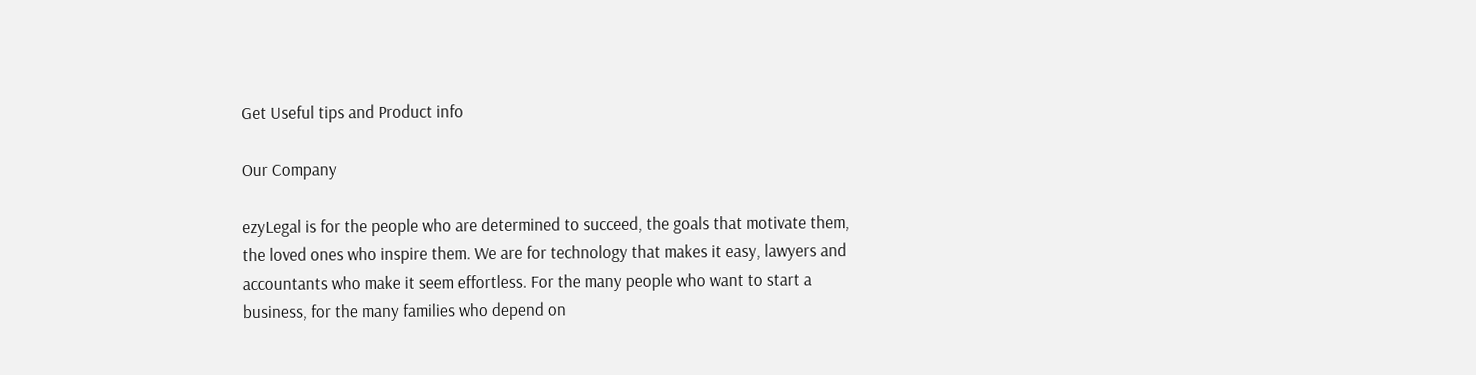Get Useful tips and Product info

Our Company

ezyLegal is for the people who are determined to succeed, the goals that motivate them, the loved ones who inspire them. We are for technology that makes it easy, lawyers and accountants who make it seem effortless. For the many people who want to start a business, for the many families who depend on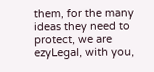them, for the many ideas they need to protect, we are ezyLegal, with you,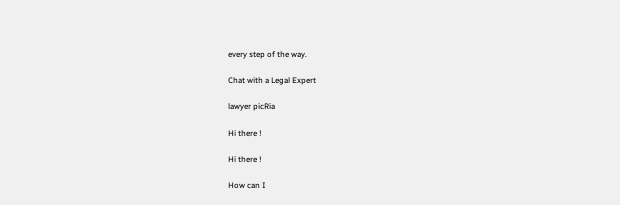every step of the way.

Chat with a Legal Expert

lawyer picRia

Hi there !

Hi there !

How can I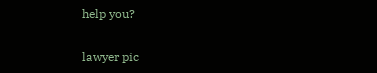help you?

lawyer pic